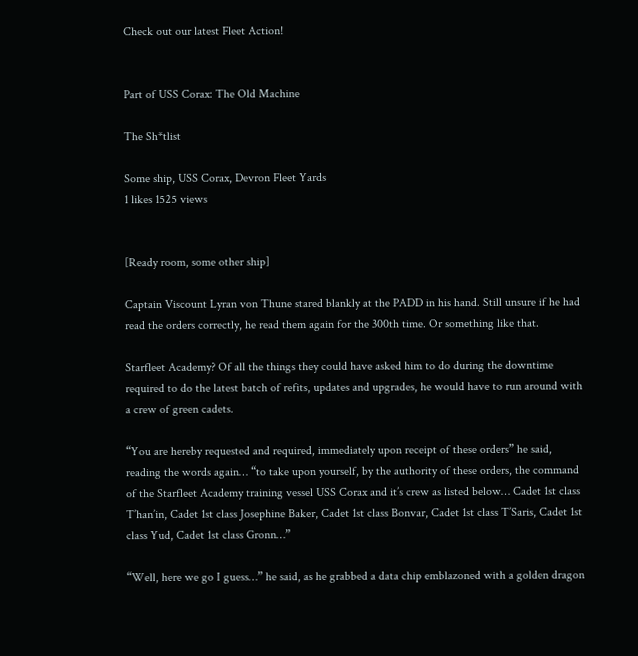Check out our latest Fleet Action!


Part of USS Corax: The Old Machine

The Sh*tlist

Some ship, USS Corax, Devron Fleet Yards
1 likes 1525 views


[Ready room, some other ship]

Captain Viscount Lyran von Thune stared blankly at the PADD in his hand. Still unsure if he had read the orders correctly, he read them again for the 300th time. Or something like that.

Starfleet Academy? Of all the things they could have asked him to do during the downtime required to do the latest batch of refits, updates and upgrades, he would have to run around with a crew of green cadets.

“You are hereby requested and required, immediately upon receipt of these orders” he said, reading the words again… “to take upon yourself, by the authority of these orders, the command of the Starfleet Academy training vessel USS Corax and it’s crew as listed below… Cadet 1st class T’han’in, Cadet 1st class Josephine Baker, Cadet 1st class Bonvar, Cadet 1st class T’Saris, Cadet 1st class Yud, Cadet 1st class Gronn…”

“Well, here we go I guess…” he said, as he grabbed a data chip emblazoned with a golden dragon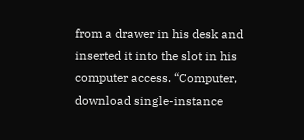from a drawer in his desk and inserted it into the slot in his computer access. “Computer, download single-instance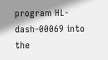program HL-dash-00069 into the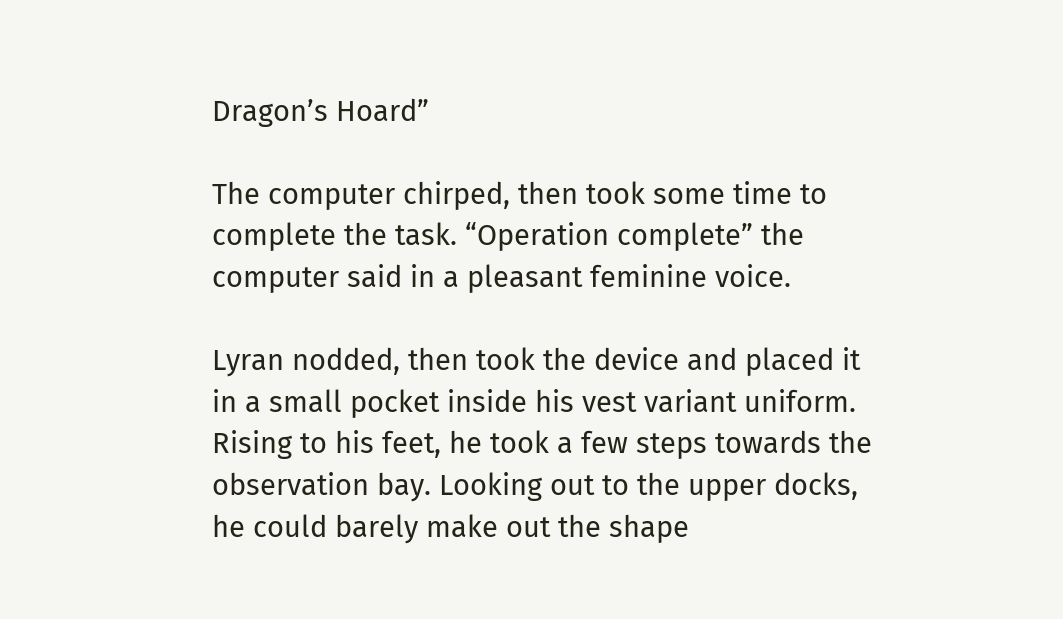Dragon’s Hoard”

The computer chirped, then took some time to complete the task. “Operation complete” the computer said in a pleasant feminine voice.

Lyran nodded, then took the device and placed it in a small pocket inside his vest variant uniform. Rising to his feet, he took a few steps towards the observation bay. Looking out to the upper docks, he could barely make out the shape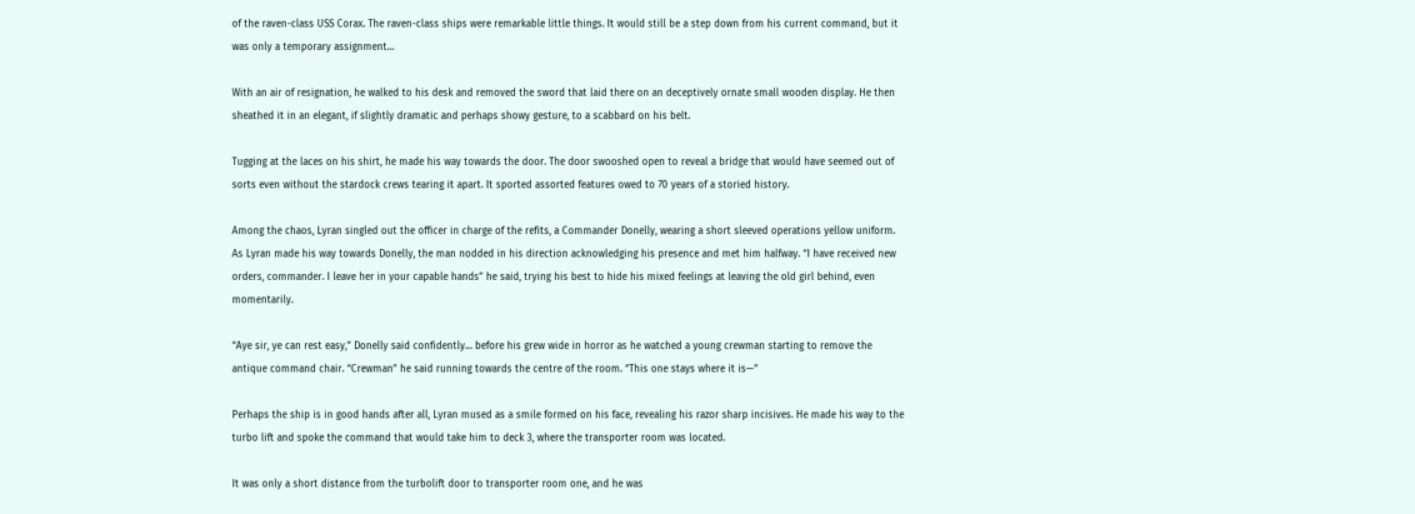of the raven-class USS Corax. The raven-class ships were remarkable little things. It would still be a step down from his current command, but it was only a temporary assignment…

With an air of resignation, he walked to his desk and removed the sword that laid there on an deceptively ornate small wooden display. He then sheathed it in an elegant, if slightly dramatic and perhaps showy gesture, to a scabbard on his belt.

Tugging at the laces on his shirt, he made his way towards the door. The door swooshed open to reveal a bridge that would have seemed out of sorts even without the stardock crews tearing it apart. It sported assorted features owed to 70 years of a storied history.

Among the chaos, Lyran singled out the officer in charge of the refits, a Commander Donelly, wearing a short sleeved operations yellow uniform. As Lyran made his way towards Donelly, the man nodded in his direction acknowledging his presence and met him halfway. “I have received new orders, commander. I leave her in your capable hands” he said, trying his best to hide his mixed feelings at leaving the old girl behind, even momentarily.

“Aye sir, ye can rest easy,” Donelly said confidently… before his grew wide in horror as he watched a young crewman starting to remove the antique command chair. “Crewman” he said running towards the centre of the room. “This one stays where it is—”

Perhaps the ship is in good hands after all, Lyran mused as a smile formed on his face, revealing his razor sharp incisives. He made his way to the turbo lift and spoke the command that would take him to deck 3, where the transporter room was located.

It was only a short distance from the turbolift door to transporter room one, and he was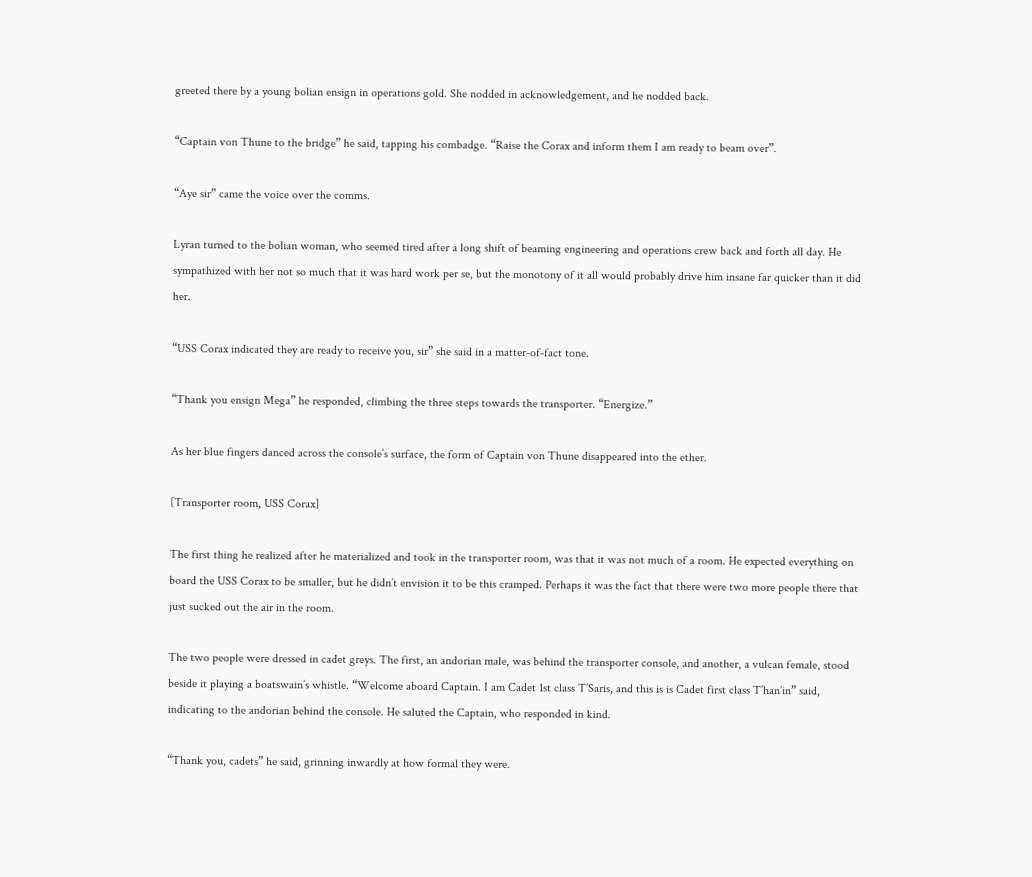greeted there by a young bolian ensign in operations gold. She nodded in acknowledgement, and he nodded back.

“Captain von Thune to the bridge” he said, tapping his combadge. “Raise the Corax and inform them I am ready to beam over”.

“Aye sir” came the voice over the comms.

Lyran turned to the bolian woman, who seemed tired after a long shift of beaming engineering and operations crew back and forth all day. He sympathized with her not so much that it was hard work per se, but the monotony of it all would probably drive him insane far quicker than it did her.

“USS Corax indicated they are ready to receive you, sir” she said in a matter-of-fact tone.

“Thank you ensign Mega” he responded, climbing the three steps towards the transporter. “Energize.”

As her blue fingers danced across the console’s surface, the form of Captain von Thune disappeared into the ether.

[Transporter room, USS Corax]

The first thing he realized after he materialized and took in the transporter room, was that it was not much of a room. He expected everything on board the USS Corax to be smaller, but he didn’t envision it to be this cramped. Perhaps it was the fact that there were two more people there that just sucked out the air in the room.

The two people were dressed in cadet greys. The first, an andorian male, was behind the transporter console, and another, a vulcan female, stood beside it playing a boatswain’s whistle. “Welcome aboard Captain. I am Cadet 1st class T’Saris, and this is is Cadet first class T’han’in” said, indicating to the andorian behind the console. He saluted the Captain, who responded in kind.

“Thank you, cadets” he said, grinning inwardly at how formal they were.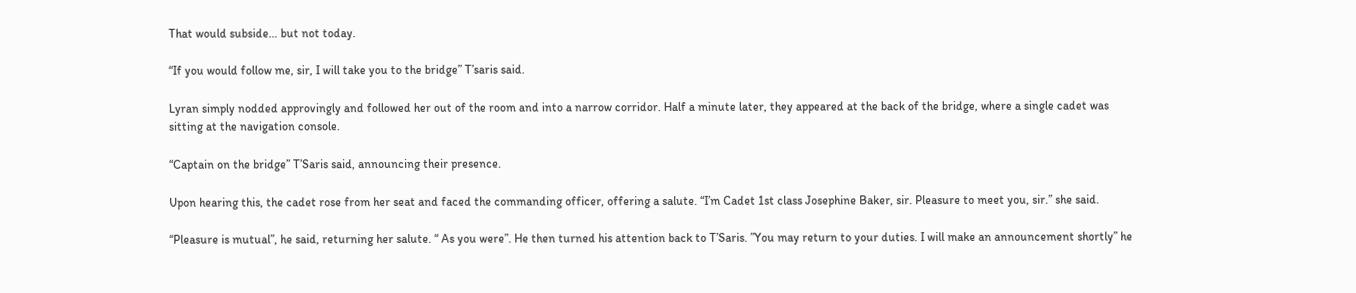That would subside… but not today.

“If you would follow me, sir, I will take you to the bridge” T’saris said.

Lyran simply nodded approvingly and followed her out of the room and into a narrow corridor. Half a minute later, they appeared at the back of the bridge, where a single cadet was sitting at the navigation console.

“Captain on the bridge” T’Saris said, announcing their presence.

Upon hearing this, the cadet rose from her seat and faced the commanding officer, offering a salute. “I’m Cadet 1st class Josephine Baker, sir. Pleasure to meet you, sir.” she said.

“Pleasure is mutual”, he said, returning her salute. “ As you were”. He then turned his attention back to T’Saris. ”You may return to your duties. I will make an announcement shortly” he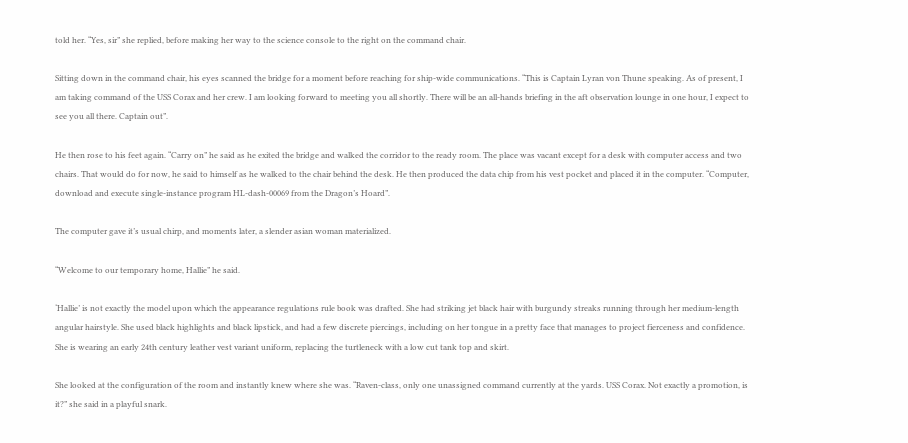told her. “Yes, sir” she replied, before making her way to the science console to the right on the command chair.

Sitting down in the command chair, his eyes scanned the bridge for a moment before reaching for ship-wide communications. “This is Captain Lyran von Thune speaking. As of present, I am taking command of the USS Corax and her crew. I am looking forward to meeting you all shortly. There will be an all-hands briefing in the aft observation lounge in one hour, I expect to see you all there. Captain out”.

He then rose to his feet again. “Carry on” he said as he exited the bridge and walked the corridor to the ready room. The place was vacant except for a desk with computer access and two chairs. That would do for now, he said to himself as he walked to the chair behind the desk. He then produced the data chip from his vest pocket and placed it in the computer. “Computer, download and execute single-instance program HL-dash-00069 from the Dragon’s Hoard”.

The computer gave it’s usual chirp, and moments later, a slender asian woman materialized.

“Welcome to our temporary home, Hallie” he said.

‘Hallie’ is not exactly the model upon which the appearance regulations rule book was drafted. She had striking jet black hair with burgundy streaks running through her medium-length angular hairstyle. She used black highlights and black lipstick, and had a few discrete piercings, including on her tongue in a pretty face that manages to project fierceness and confidence. She is wearing an early 24th century leather vest variant uniform, replacing the turtleneck with a low cut tank top and skirt.

She looked at the configuration of the room and instantly knew where she was. “Raven-class, only one unassigned command currently at the yards. USS Corax. Not exactly a promotion, is it?” she said in a playful snark.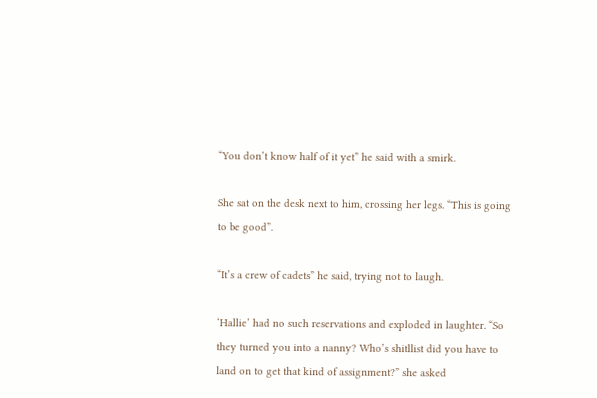“You don’t know half of it yet” he said with a smirk.

She sat on the desk next to him, crossing her legs. “This is going to be good”.

“It’s a crew of cadets” he said, trying not to laugh.

‘Hallie’ had no such reservations and exploded in laughter. “So they turned you into a nanny? Who’s shitllist did you have to land on to get that kind of assignment?” she asked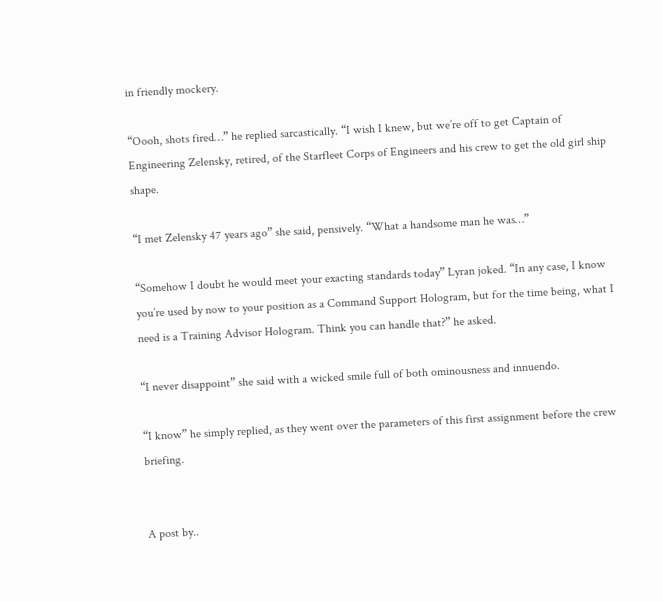in friendly mockery.

“Oooh, shots fired…” he replied sarcastically. “I wish I knew, but we’re off to get Captain of Engineering Zelensky, retired, of the Starfleet Corps of Engineers and his crew to get the old girl ship shape.

“I met Zelensky 47 years ago” she said, pensively. “What a handsome man he was…”

“Somehow I doubt he would meet your exacting standards today” Lyran joked. “In any case, I know you’re used by now to your position as a Command Support Hologram, but for the time being, what I need is a Training Advisor Hologram. Think you can handle that?” he asked.

“I never disappoint” she said with a wicked smile full of both ominousness and innuendo.

“I know” he simply replied, as they went over the parameters of this first assignment before the crew briefing.


A post by..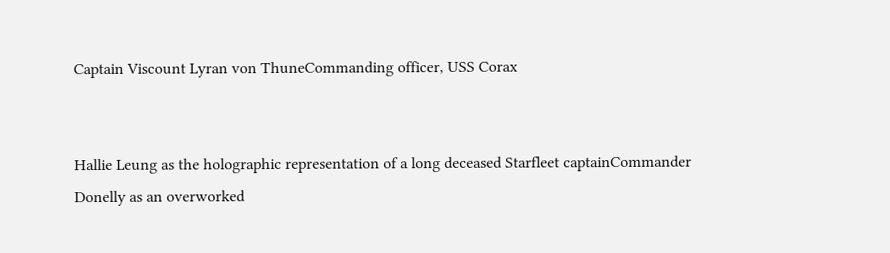Captain Viscount Lyran von ThuneCommanding officer, USS Corax


Hallie Leung as the holographic representation of a long deceased Starfleet captainCommander Donelly as an overworked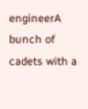engineerA bunch of cadets with a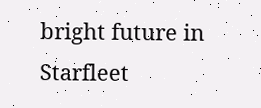bright future in Starfleet